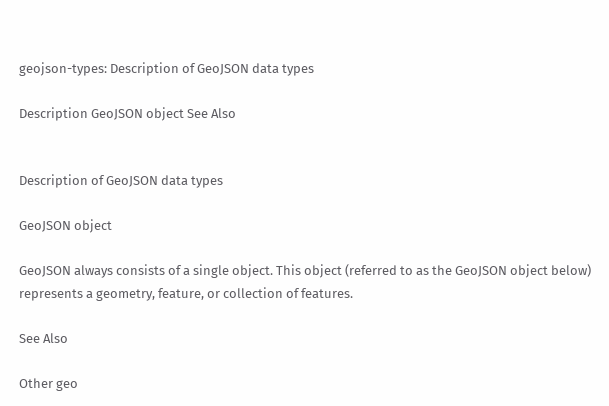geojson-types: Description of GeoJSON data types

Description GeoJSON object See Also


Description of GeoJSON data types

GeoJSON object

GeoJSON always consists of a single object. This object (referred to as the GeoJSON object below) represents a geometry, feature, or collection of features.

See Also

Other geo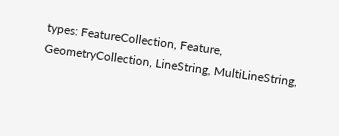types: FeatureCollection, Feature, GeometryCollection, LineString, MultiLineString,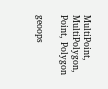MultiPoint, MultiPolygon, Point, Polygon

geoops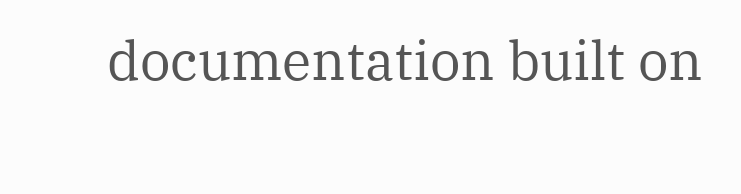documentation built on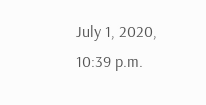July 1, 2020, 10:39 p.m.